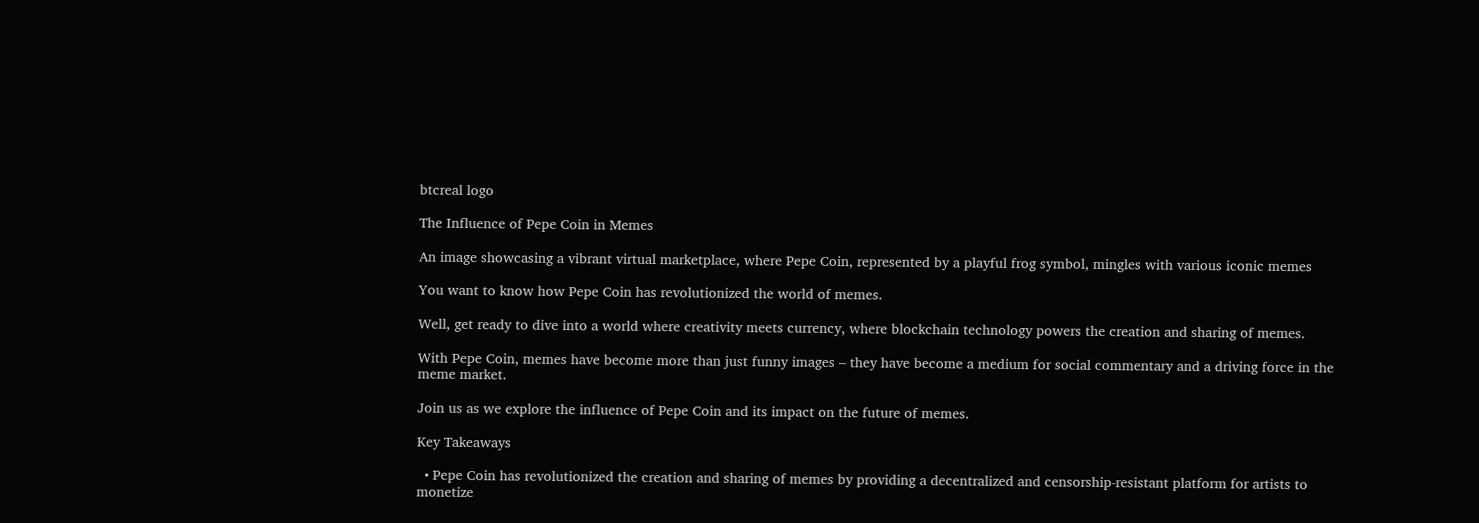btcreal logo

The Influence of Pepe Coin in Memes

An image showcasing a vibrant virtual marketplace, where Pepe Coin, represented by a playful frog symbol, mingles with various iconic memes

You want to know how Pepe Coin has revolutionized the world of memes.

Well, get ready to dive into a world where creativity meets currency, where blockchain technology powers the creation and sharing of memes.

With Pepe Coin, memes have become more than just funny images – they have become a medium for social commentary and a driving force in the meme market.

Join us as we explore the influence of Pepe Coin and its impact on the future of memes.

Key Takeaways

  • Pepe Coin has revolutionized the creation and sharing of memes by providing a decentralized and censorship-resistant platform for artists to monetize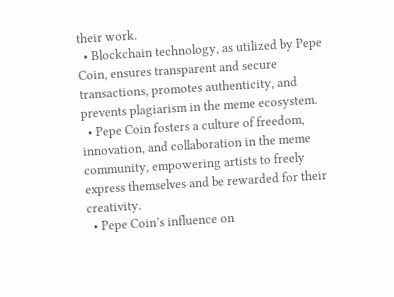their work.
  • Blockchain technology, as utilized by Pepe Coin, ensures transparent and secure transactions, promotes authenticity, and prevents plagiarism in the meme ecosystem.
  • Pepe Coin fosters a culture of freedom, innovation, and collaboration in the meme community, empowering artists to freely express themselves and be rewarded for their creativity.
  • Pepe Coin’s influence on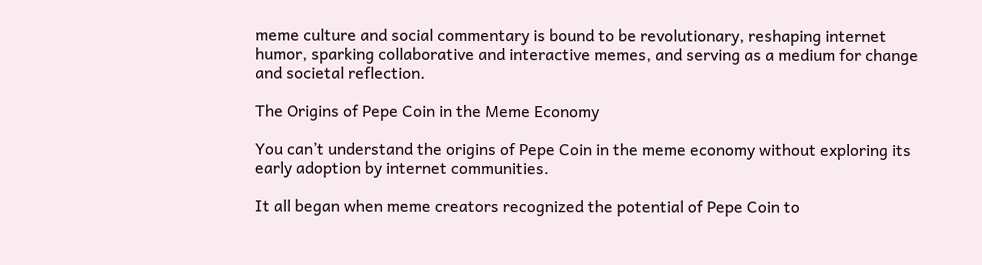meme culture and social commentary is bound to be revolutionary, reshaping internet humor, sparking collaborative and interactive memes, and serving as a medium for change and societal reflection.

The Origins of Pepe Coin in the Meme Economy

You can’t understand the origins of Pepe Coin in the meme economy without exploring its early adoption by internet communities.

It all began when meme creators recognized the potential of Pepe Coin to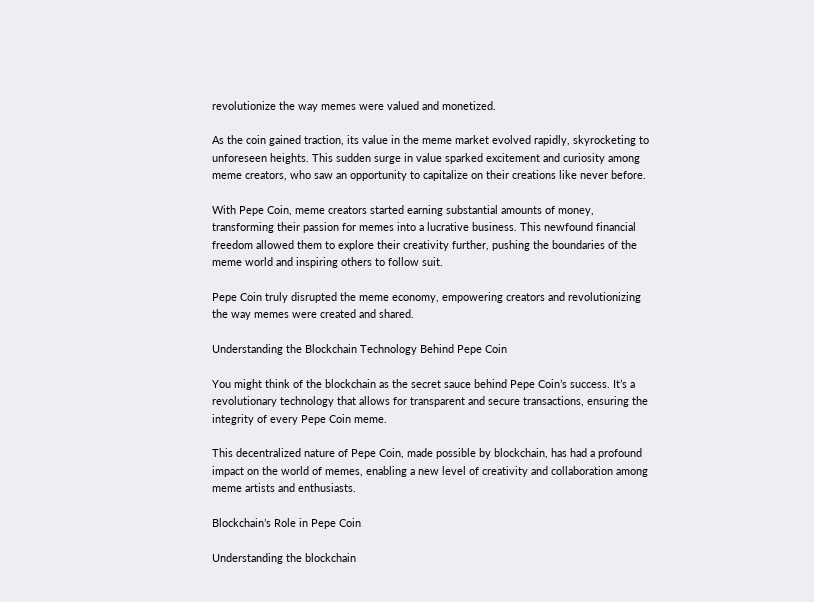revolutionize the way memes were valued and monetized.

As the coin gained traction, its value in the meme market evolved rapidly, skyrocketing to unforeseen heights. This sudden surge in value sparked excitement and curiosity among meme creators, who saw an opportunity to capitalize on their creations like never before.

With Pepe Coin, meme creators started earning substantial amounts of money, transforming their passion for memes into a lucrative business. This newfound financial freedom allowed them to explore their creativity further, pushing the boundaries of the meme world and inspiring others to follow suit.

Pepe Coin truly disrupted the meme economy, empowering creators and revolutionizing the way memes were created and shared.

Understanding the Blockchain Technology Behind Pepe Coin

You might think of the blockchain as the secret sauce behind Pepe Coin’s success. It’s a revolutionary technology that allows for transparent and secure transactions, ensuring the integrity of every Pepe Coin meme.

This decentralized nature of Pepe Coin, made possible by blockchain, has had a profound impact on the world of memes, enabling a new level of creativity and collaboration among meme artists and enthusiasts.

Blockchain’s Role in Pepe Coin

Understanding the blockchain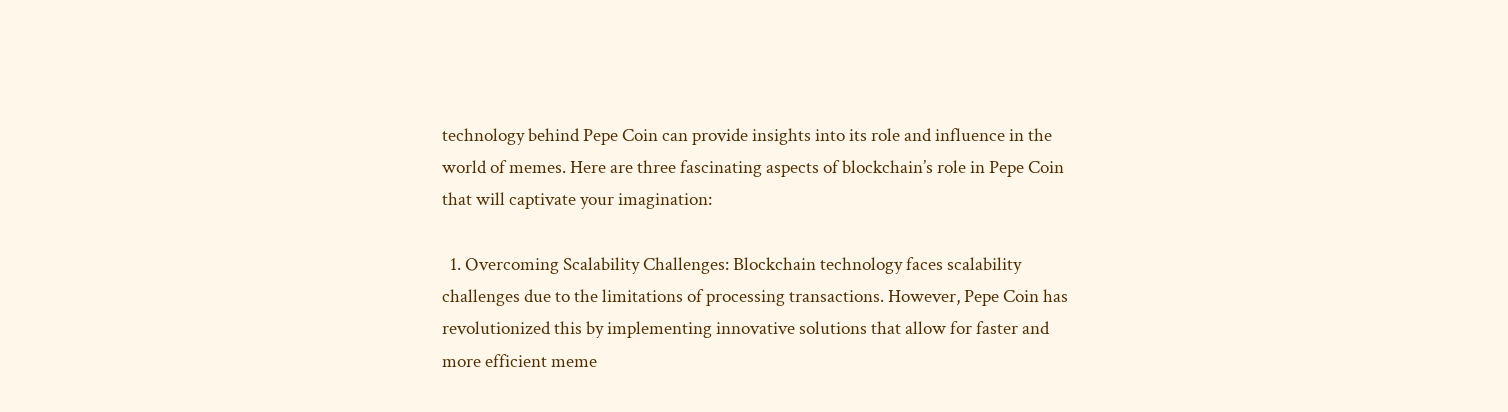technology behind Pepe Coin can provide insights into its role and influence in the world of memes. Here are three fascinating aspects of blockchain’s role in Pepe Coin that will captivate your imagination:

  1. Overcoming Scalability Challenges: Blockchain technology faces scalability challenges due to the limitations of processing transactions. However, Pepe Coin has revolutionized this by implementing innovative solutions that allow for faster and more efficient meme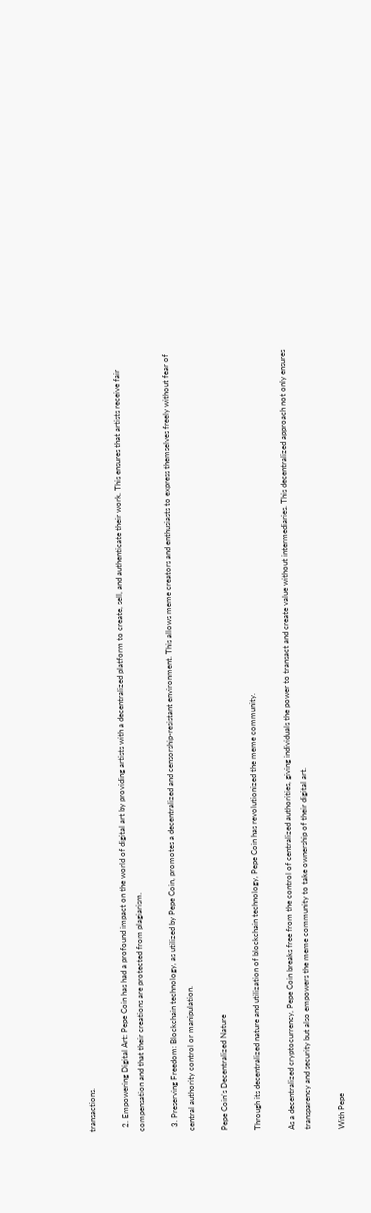transactions.

  2. Empowering Digital Art: Pepe Coin has had a profound impact on the world of digital art by providing artists with a decentralized platform to create, sell, and authenticate their work. This ensures that artists receive fair compensation and that their creations are protected from plagiarism.

  3. Preserving Freedom: Blockchain technology, as utilized by Pepe Coin, promotes a decentralized and censorship-resistant environment. This allows meme creators and enthusiasts to express themselves freely without fear of central authority control or manipulation.

Pepe Coin’s Decentralized Nature

Through its decentralized nature and utilization of blockchain technology, Pepe Coin has revolutionized the meme community.

As a decentralized cryptocurrency, Pepe Coin breaks free from the control of centralized authorities, giving individuals the power to transact and create value without intermediaries. This decentralized approach not only ensures transparency and security but also empowers the meme community to take ownership of their digital art.

With Pepe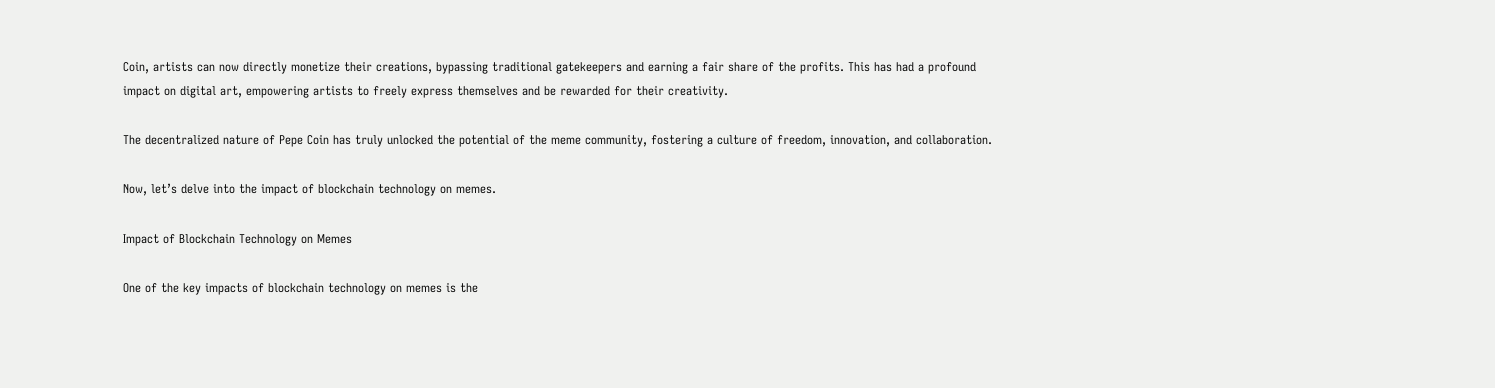Coin, artists can now directly monetize their creations, bypassing traditional gatekeepers and earning a fair share of the profits. This has had a profound impact on digital art, empowering artists to freely express themselves and be rewarded for their creativity.

The decentralized nature of Pepe Coin has truly unlocked the potential of the meme community, fostering a culture of freedom, innovation, and collaboration.

Now, let’s delve into the impact of blockchain technology on memes.

Impact of Blockchain Technology on Memes

One of the key impacts of blockchain technology on memes is the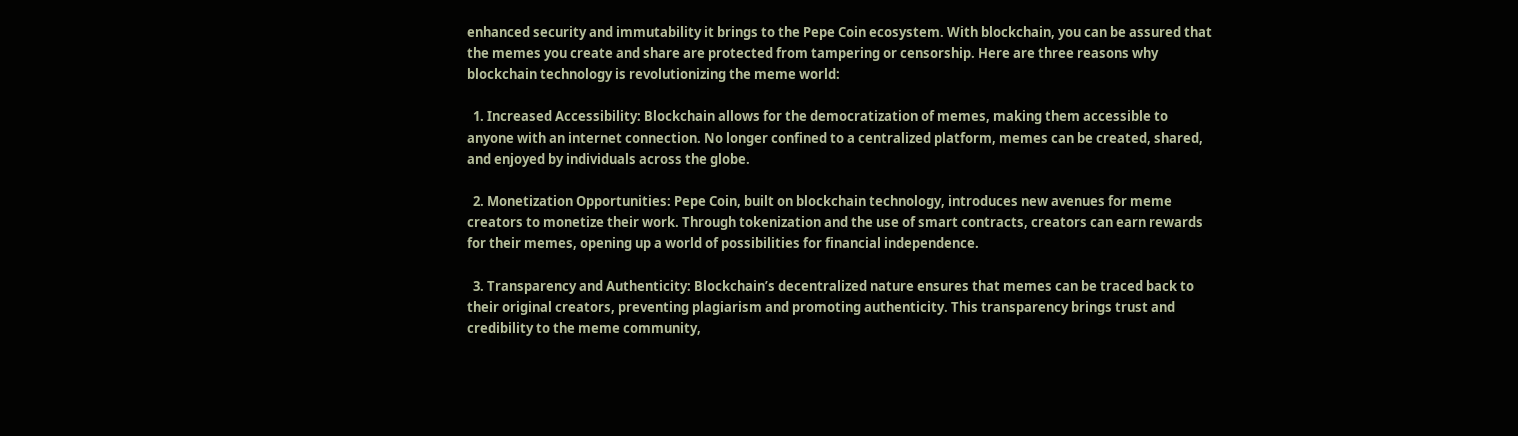enhanced security and immutability it brings to the Pepe Coin ecosystem. With blockchain, you can be assured that the memes you create and share are protected from tampering or censorship. Here are three reasons why blockchain technology is revolutionizing the meme world:

  1. Increased Accessibility: Blockchain allows for the democratization of memes, making them accessible to anyone with an internet connection. No longer confined to a centralized platform, memes can be created, shared, and enjoyed by individuals across the globe.

  2. Monetization Opportunities: Pepe Coin, built on blockchain technology, introduces new avenues for meme creators to monetize their work. Through tokenization and the use of smart contracts, creators can earn rewards for their memes, opening up a world of possibilities for financial independence.

  3. Transparency and Authenticity: Blockchain’s decentralized nature ensures that memes can be traced back to their original creators, preventing plagiarism and promoting authenticity. This transparency brings trust and credibility to the meme community,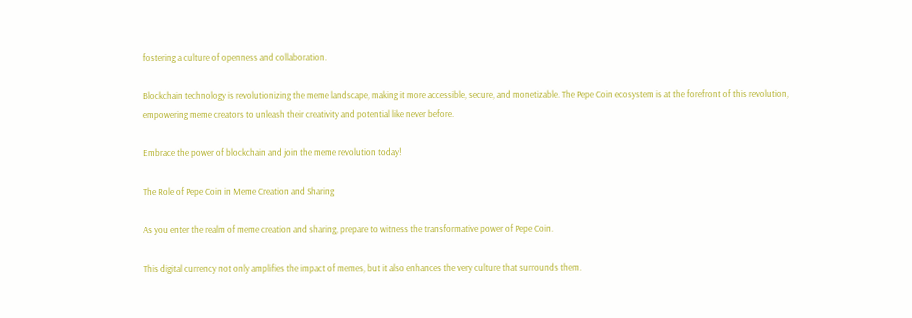fostering a culture of openness and collaboration.

Blockchain technology is revolutionizing the meme landscape, making it more accessible, secure, and monetizable. The Pepe Coin ecosystem is at the forefront of this revolution, empowering meme creators to unleash their creativity and potential like never before.

Embrace the power of blockchain and join the meme revolution today!

The Role of Pepe Coin in Meme Creation and Sharing

As you enter the realm of meme creation and sharing, prepare to witness the transformative power of Pepe Coin.

This digital currency not only amplifies the impact of memes, but it also enhances the very culture that surrounds them.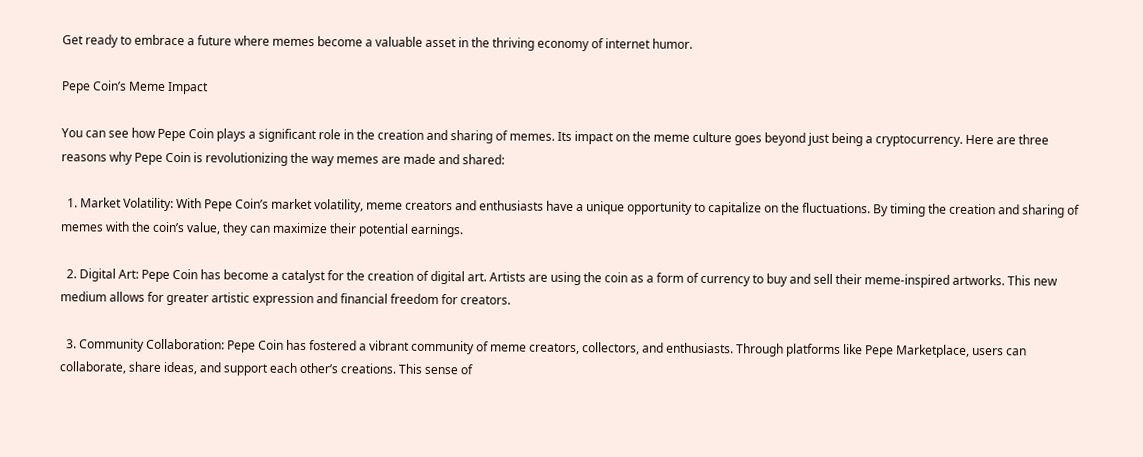Get ready to embrace a future where memes become a valuable asset in the thriving economy of internet humor.

Pepe Coin’s Meme Impact

You can see how Pepe Coin plays a significant role in the creation and sharing of memes. Its impact on the meme culture goes beyond just being a cryptocurrency. Here are three reasons why Pepe Coin is revolutionizing the way memes are made and shared:

  1. Market Volatility: With Pepe Coin’s market volatility, meme creators and enthusiasts have a unique opportunity to capitalize on the fluctuations. By timing the creation and sharing of memes with the coin’s value, they can maximize their potential earnings.

  2. Digital Art: Pepe Coin has become a catalyst for the creation of digital art. Artists are using the coin as a form of currency to buy and sell their meme-inspired artworks. This new medium allows for greater artistic expression and financial freedom for creators.

  3. Community Collaboration: Pepe Coin has fostered a vibrant community of meme creators, collectors, and enthusiasts. Through platforms like Pepe Marketplace, users can collaborate, share ideas, and support each other’s creations. This sense of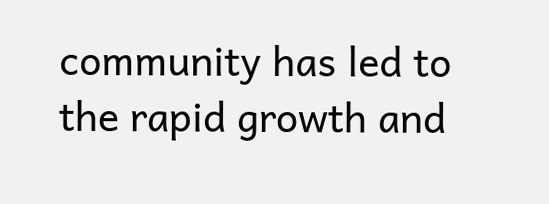community has led to the rapid growth and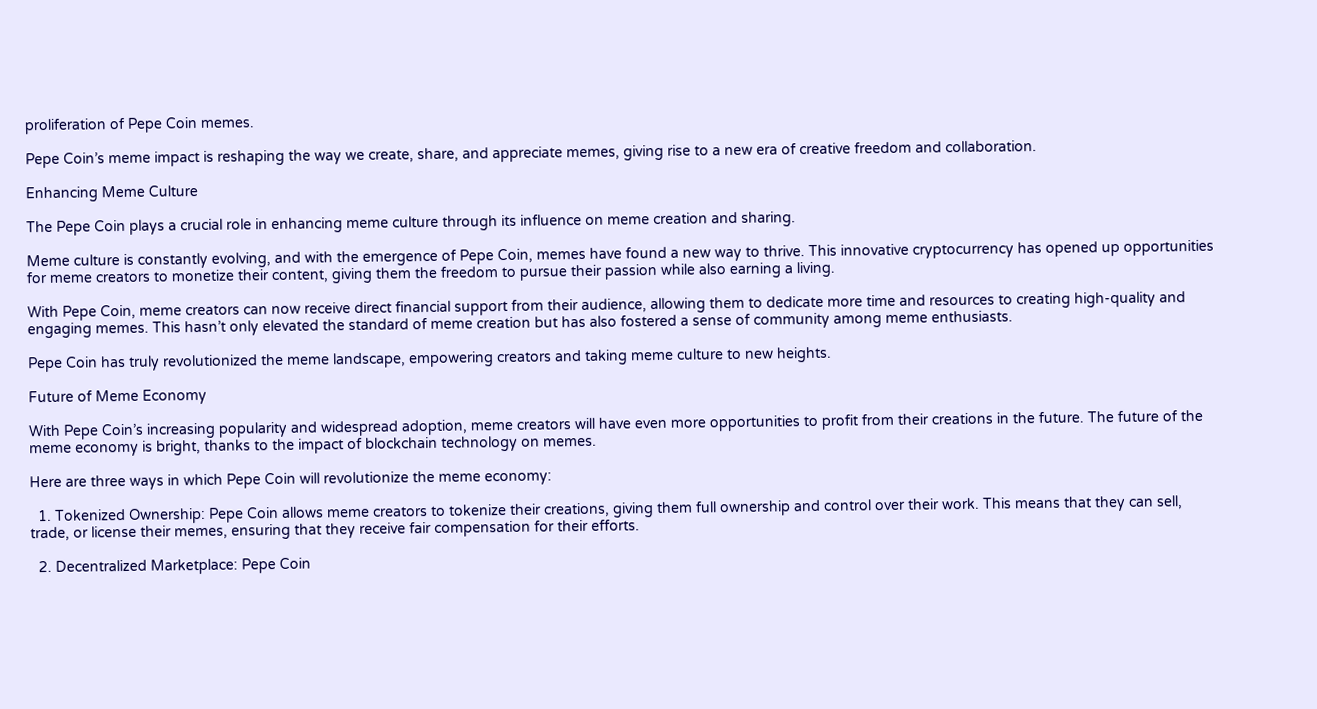proliferation of Pepe Coin memes.

Pepe Coin’s meme impact is reshaping the way we create, share, and appreciate memes, giving rise to a new era of creative freedom and collaboration.

Enhancing Meme Culture

The Pepe Coin plays a crucial role in enhancing meme culture through its influence on meme creation and sharing.

Meme culture is constantly evolving, and with the emergence of Pepe Coin, memes have found a new way to thrive. This innovative cryptocurrency has opened up opportunities for meme creators to monetize their content, giving them the freedom to pursue their passion while also earning a living.

With Pepe Coin, meme creators can now receive direct financial support from their audience, allowing them to dedicate more time and resources to creating high-quality and engaging memes. This hasn’t only elevated the standard of meme creation but has also fostered a sense of community among meme enthusiasts.

Pepe Coin has truly revolutionized the meme landscape, empowering creators and taking meme culture to new heights.

Future of Meme Economy

With Pepe Coin’s increasing popularity and widespread adoption, meme creators will have even more opportunities to profit from their creations in the future. The future of the meme economy is bright, thanks to the impact of blockchain technology on memes.

Here are three ways in which Pepe Coin will revolutionize the meme economy:

  1. Tokenized Ownership: Pepe Coin allows meme creators to tokenize their creations, giving them full ownership and control over their work. This means that they can sell, trade, or license their memes, ensuring that they receive fair compensation for their efforts.

  2. Decentralized Marketplace: Pepe Coin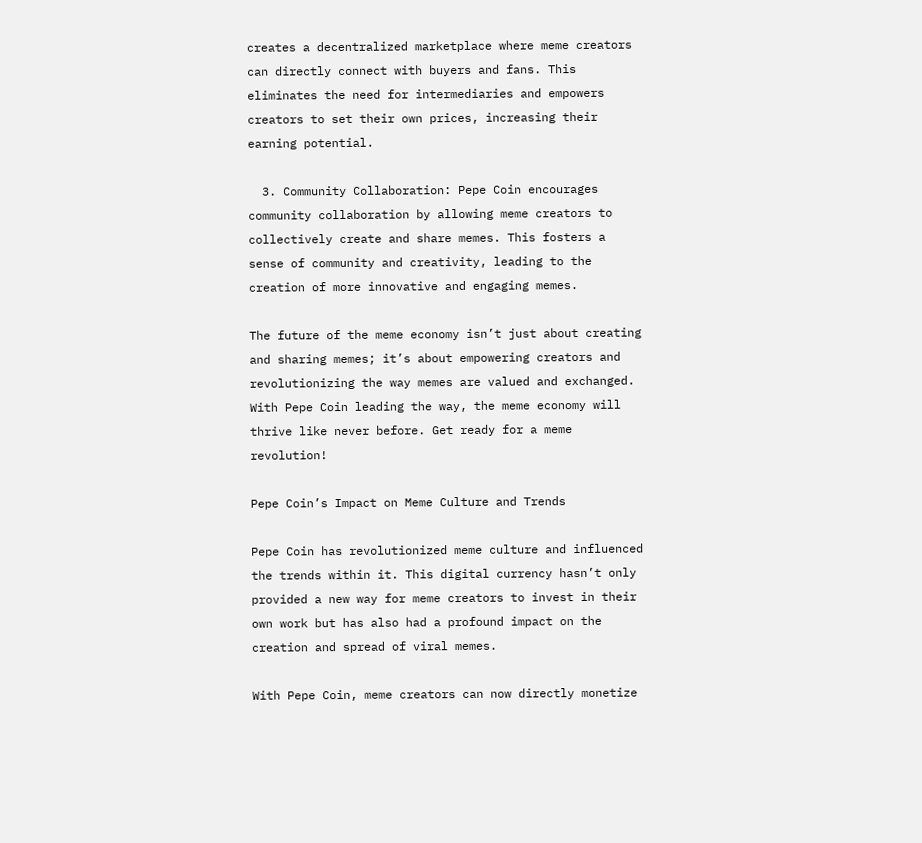creates a decentralized marketplace where meme creators can directly connect with buyers and fans. This eliminates the need for intermediaries and empowers creators to set their own prices, increasing their earning potential.

  3. Community Collaboration: Pepe Coin encourages community collaboration by allowing meme creators to collectively create and share memes. This fosters a sense of community and creativity, leading to the creation of more innovative and engaging memes.

The future of the meme economy isn’t just about creating and sharing memes; it’s about empowering creators and revolutionizing the way memes are valued and exchanged. With Pepe Coin leading the way, the meme economy will thrive like never before. Get ready for a meme revolution!

Pepe Coin’s Impact on Meme Culture and Trends

Pepe Coin has revolutionized meme culture and influenced the trends within it. This digital currency hasn’t only provided a new way for meme creators to invest in their own work but has also had a profound impact on the creation and spread of viral memes.

With Pepe Coin, meme creators can now directly monetize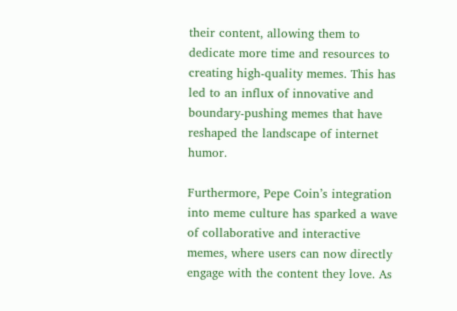their content, allowing them to dedicate more time and resources to creating high-quality memes. This has led to an influx of innovative and boundary-pushing memes that have reshaped the landscape of internet humor.

Furthermore, Pepe Coin’s integration into meme culture has sparked a wave of collaborative and interactive memes, where users can now directly engage with the content they love. As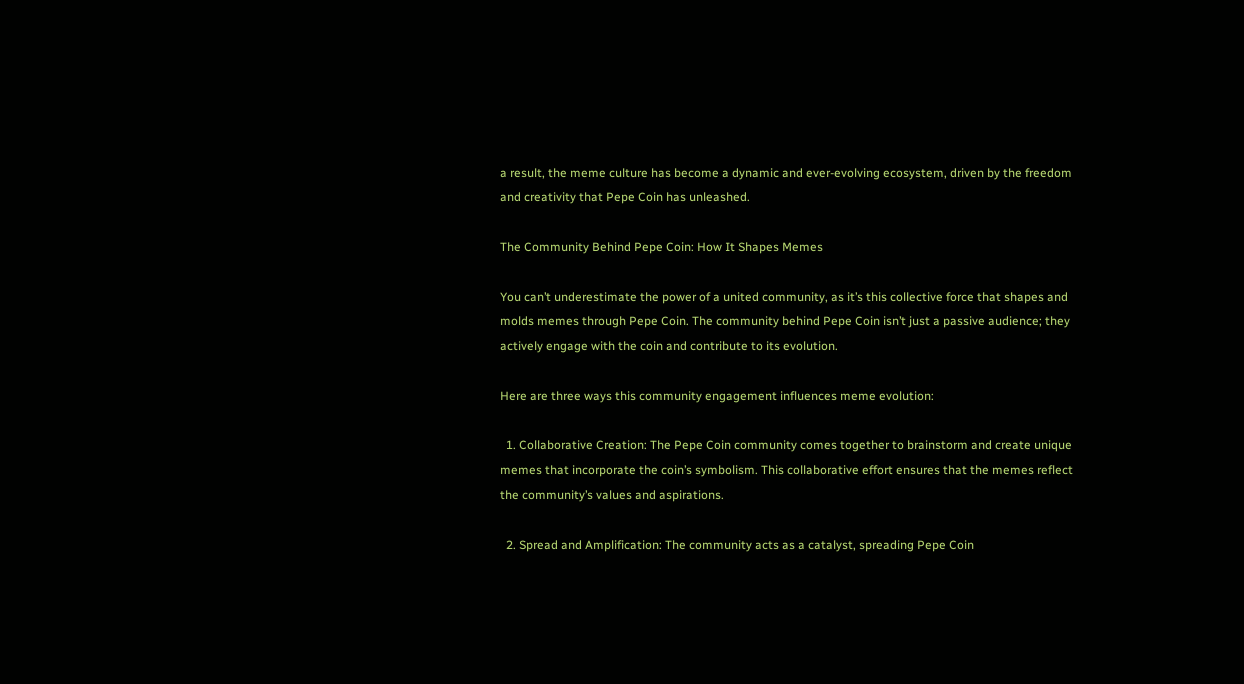a result, the meme culture has become a dynamic and ever-evolving ecosystem, driven by the freedom and creativity that Pepe Coin has unleashed.

The Community Behind Pepe Coin: How It Shapes Memes

You can’t underestimate the power of a united community, as it’s this collective force that shapes and molds memes through Pepe Coin. The community behind Pepe Coin isn’t just a passive audience; they actively engage with the coin and contribute to its evolution.

Here are three ways this community engagement influences meme evolution:

  1. Collaborative Creation: The Pepe Coin community comes together to brainstorm and create unique memes that incorporate the coin’s symbolism. This collaborative effort ensures that the memes reflect the community’s values and aspirations.

  2. Spread and Amplification: The community acts as a catalyst, spreading Pepe Coin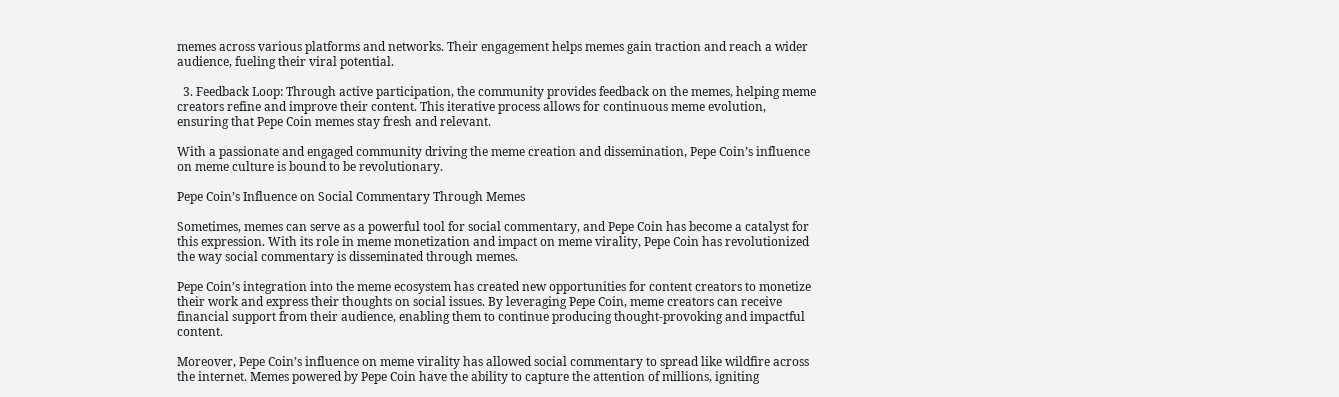memes across various platforms and networks. Their engagement helps memes gain traction and reach a wider audience, fueling their viral potential.

  3. Feedback Loop: Through active participation, the community provides feedback on the memes, helping meme creators refine and improve their content. This iterative process allows for continuous meme evolution, ensuring that Pepe Coin memes stay fresh and relevant.

With a passionate and engaged community driving the meme creation and dissemination, Pepe Coin’s influence on meme culture is bound to be revolutionary.

Pepe Coin’s Influence on Social Commentary Through Memes

Sometimes, memes can serve as a powerful tool for social commentary, and Pepe Coin has become a catalyst for this expression. With its role in meme monetization and impact on meme virality, Pepe Coin has revolutionized the way social commentary is disseminated through memes.

Pepe Coin’s integration into the meme ecosystem has created new opportunities for content creators to monetize their work and express their thoughts on social issues. By leveraging Pepe Coin, meme creators can receive financial support from their audience, enabling them to continue producing thought-provoking and impactful content.

Moreover, Pepe Coin’s influence on meme virality has allowed social commentary to spread like wildfire across the internet. Memes powered by Pepe Coin have the ability to capture the attention of millions, igniting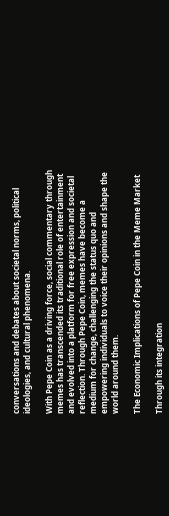conversations and debates about societal norms, political ideologies, and cultural phenomena.

With Pepe Coin as a driving force, social commentary through memes has transcended its traditional role of entertainment and evolved into a platform for free expression and societal reflection. Through Pepe Coin, memes have become a medium for change, challenging the status quo and empowering individuals to voice their opinions and shape the world around them.

The Economic Implications of Pepe Coin in the Meme Market

Through its integration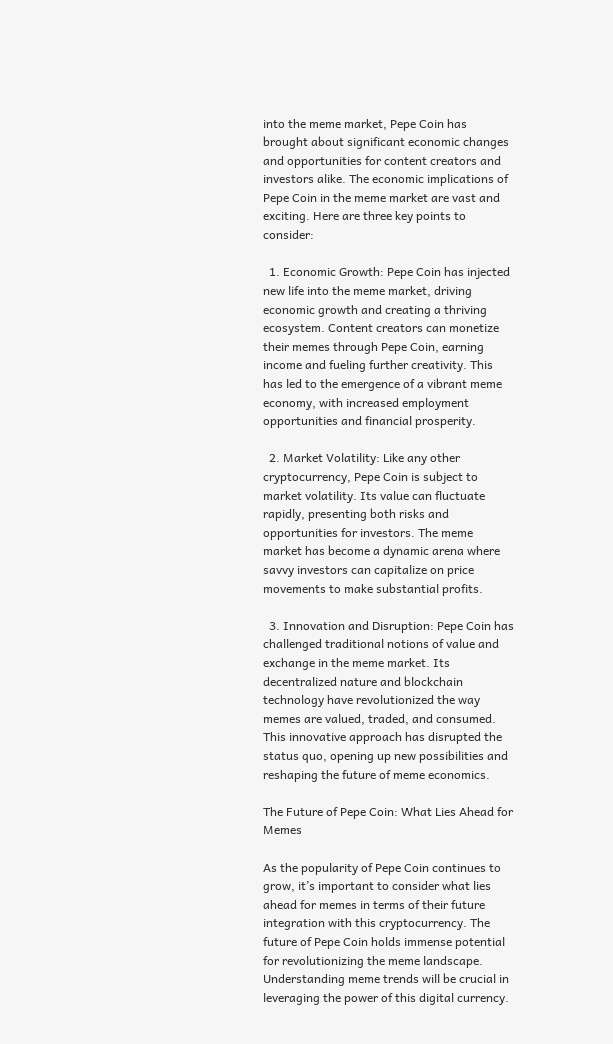into the meme market, Pepe Coin has brought about significant economic changes and opportunities for content creators and investors alike. The economic implications of Pepe Coin in the meme market are vast and exciting. Here are three key points to consider:

  1. Economic Growth: Pepe Coin has injected new life into the meme market, driving economic growth and creating a thriving ecosystem. Content creators can monetize their memes through Pepe Coin, earning income and fueling further creativity. This has led to the emergence of a vibrant meme economy, with increased employment opportunities and financial prosperity.

  2. Market Volatility: Like any other cryptocurrency, Pepe Coin is subject to market volatility. Its value can fluctuate rapidly, presenting both risks and opportunities for investors. The meme market has become a dynamic arena where savvy investors can capitalize on price movements to make substantial profits.

  3. Innovation and Disruption: Pepe Coin has challenged traditional notions of value and exchange in the meme market. Its decentralized nature and blockchain technology have revolutionized the way memes are valued, traded, and consumed. This innovative approach has disrupted the status quo, opening up new possibilities and reshaping the future of meme economics.

The Future of Pepe Coin: What Lies Ahead for Memes

As the popularity of Pepe Coin continues to grow, it’s important to consider what lies ahead for memes in terms of their future integration with this cryptocurrency. The future of Pepe Coin holds immense potential for revolutionizing the meme landscape. Understanding meme trends will be crucial in leveraging the power of this digital currency.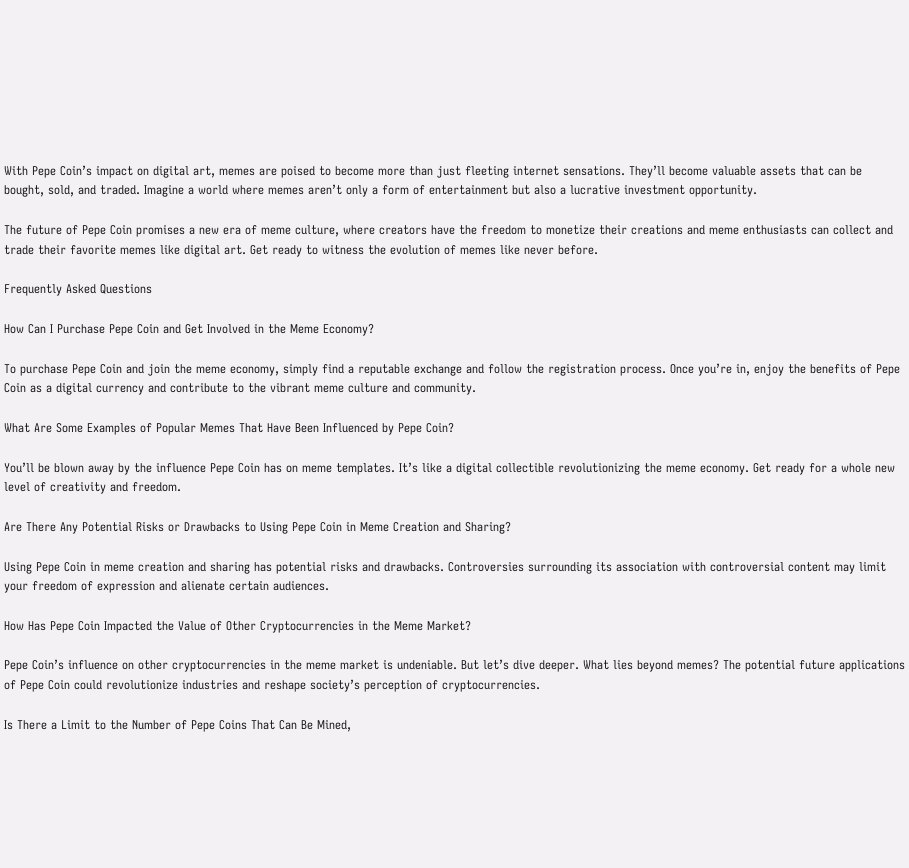With Pepe Coin’s impact on digital art, memes are poised to become more than just fleeting internet sensations. They’ll become valuable assets that can be bought, sold, and traded. Imagine a world where memes aren’t only a form of entertainment but also a lucrative investment opportunity.

The future of Pepe Coin promises a new era of meme culture, where creators have the freedom to monetize their creations and meme enthusiasts can collect and trade their favorite memes like digital art. Get ready to witness the evolution of memes like never before.

Frequently Asked Questions

How Can I Purchase Pepe Coin and Get Involved in the Meme Economy?

To purchase Pepe Coin and join the meme economy, simply find a reputable exchange and follow the registration process. Once you’re in, enjoy the benefits of Pepe Coin as a digital currency and contribute to the vibrant meme culture and community.

What Are Some Examples of Popular Memes That Have Been Influenced by Pepe Coin?

You’ll be blown away by the influence Pepe Coin has on meme templates. It’s like a digital collectible revolutionizing the meme economy. Get ready for a whole new level of creativity and freedom.

Are There Any Potential Risks or Drawbacks to Using Pepe Coin in Meme Creation and Sharing?

Using Pepe Coin in meme creation and sharing has potential risks and drawbacks. Controversies surrounding its association with controversial content may limit your freedom of expression and alienate certain audiences.

How Has Pepe Coin Impacted the Value of Other Cryptocurrencies in the Meme Market?

Pepe Coin’s influence on other cryptocurrencies in the meme market is undeniable. But let’s dive deeper. What lies beyond memes? The potential future applications of Pepe Coin could revolutionize industries and reshape society’s perception of cryptocurrencies.

Is There a Limit to the Number of Pepe Coins That Can Be Mined,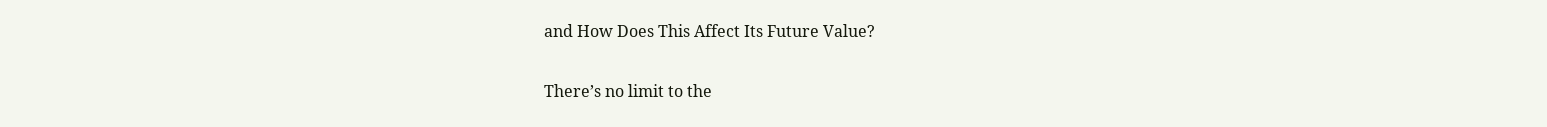and How Does This Affect Its Future Value?

There’s no limit to the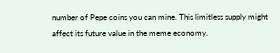number of Pepe coins you can mine. This limitless supply might affect its future value in the meme economy.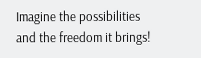Imagine the possibilities and the freedom it brings!